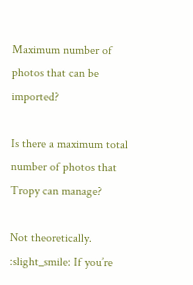Maximum number of photos that can be imported?

Is there a maximum total number of photos that Tropy can manage?

Not theoretically. :slight_smile: If you’re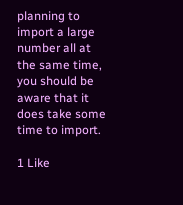planning to import a large number all at the same time, you should be aware that it does take some time to import.

1 Like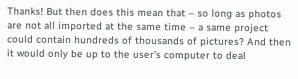Thanks! But then does this mean that – so long as photos are not all imported at the same time – a same project could contain hundreds of thousands of pictures? And then it would only be up to the user’s computer to deal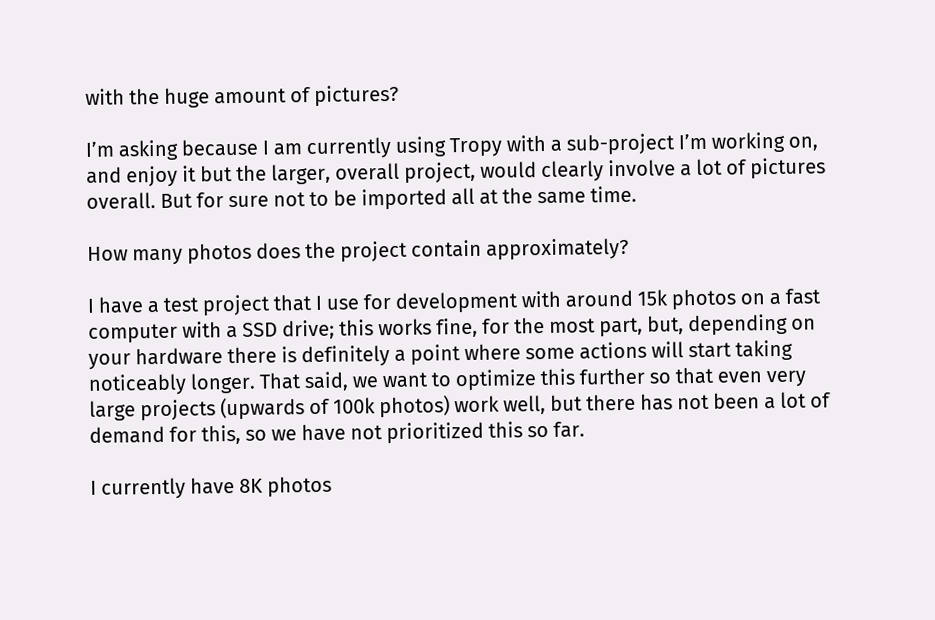with the huge amount of pictures?

I’m asking because I am currently using Tropy with a sub-project I’m working on, and enjoy it but the larger, overall project, would clearly involve a lot of pictures overall. But for sure not to be imported all at the same time.

How many photos does the project contain approximately?

I have a test project that I use for development with around 15k photos on a fast computer with a SSD drive; this works fine, for the most part, but, depending on your hardware there is definitely a point where some actions will start taking noticeably longer. That said, we want to optimize this further so that even very large projects (upwards of 100k photos) work well, but there has not been a lot of demand for this, so we have not prioritized this so far.

I currently have 8K photos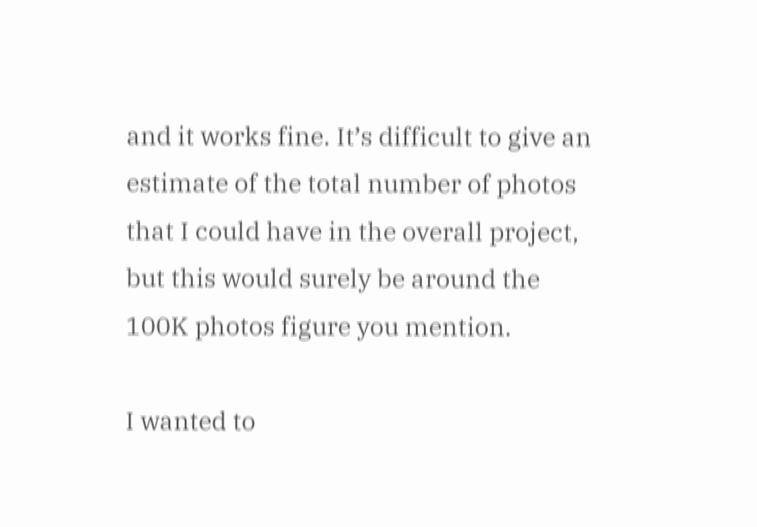and it works fine. It’s difficult to give an estimate of the total number of photos that I could have in the overall project, but this would surely be around the 100K photos figure you mention.

I wanted to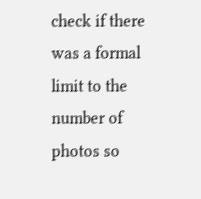check if there was a formal limit to the number of photos so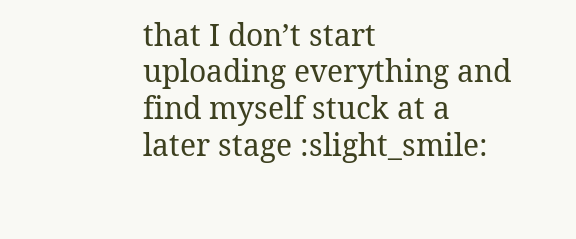that I don’t start uploading everything and find myself stuck at a later stage :slight_smile: